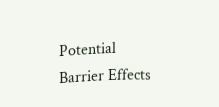Potential Barrier Effects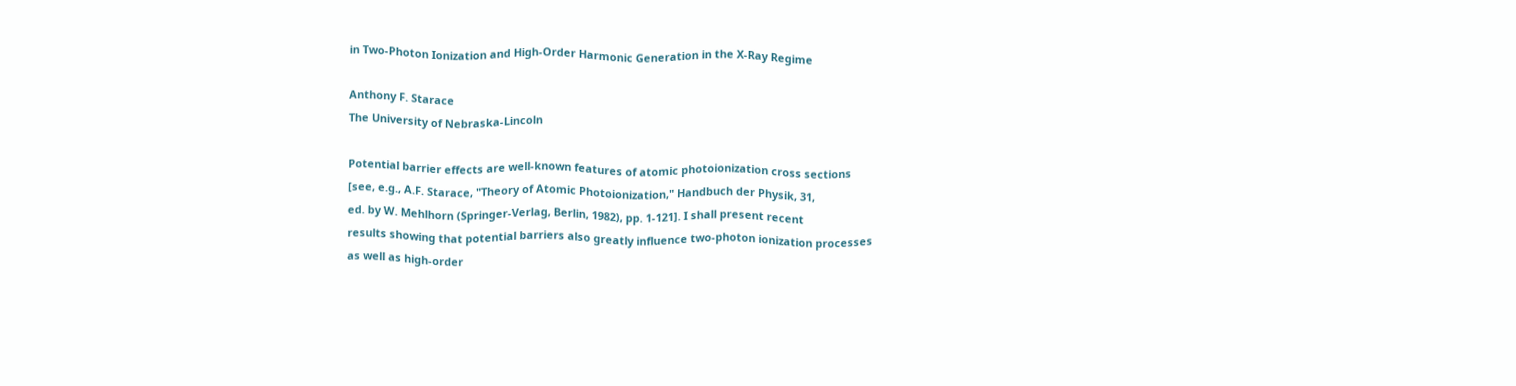in Two-Photon Ionization and High-Order Harmonic Generation in the X-Ray Regime

Anthony F. Starace
The University of Nebraska-Lincoln

Potential barrier effects are well-known features of atomic photoionization cross sections
[see, e.g., A.F. Starace, "Theory of Atomic Photoionization," Handbuch der Physik, 31,
ed. by W. Mehlhorn (Springer-Verlag, Berlin, 1982), pp. 1-121]. I shall present recent
results showing that potential barriers also greatly influence two-photon ionization processes
as well as high-order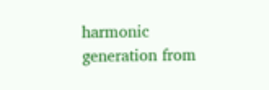harmonic generation from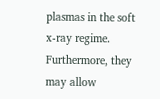plasmas in the soft x-ray regime.
Furthermore, they may allow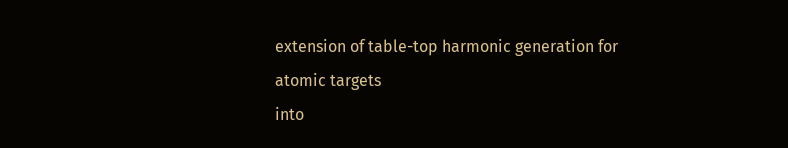extension of table-top harmonic generation for atomic targets
into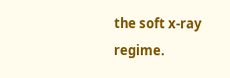the soft x-ray regime.